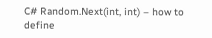C# Random.Next(int, int) – how to define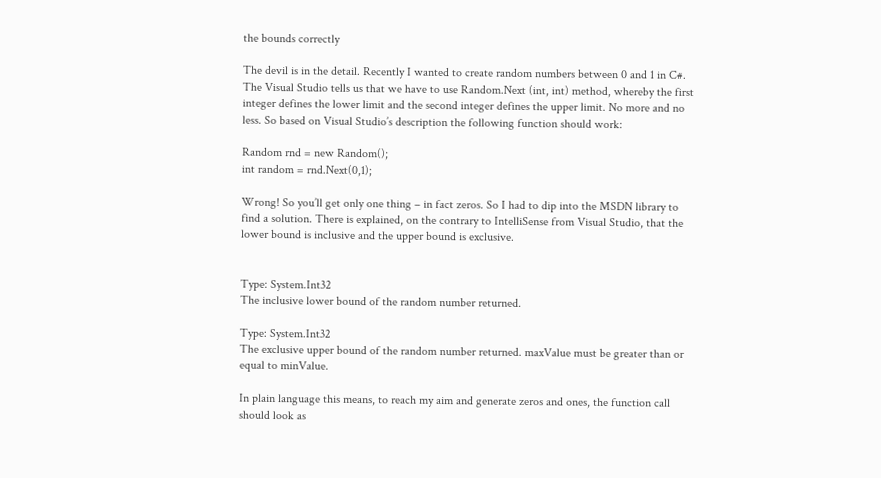the bounds correctly

The devil is in the detail. Recently I wanted to create random numbers between 0 and 1 in C#. The Visual Studio tells us that we have to use Random.Next (int, int) method, whereby the first integer defines the lower limit and the second integer defines the upper limit. No more and no less. So based on Visual Studio’s description the following function should work:

Random rnd = new Random();
int random = rnd.Next(0,1);

Wrong! So you’ll get only one thing – in fact zeros. So I had to dip into the MSDN library to find a solution. There is explained, on the contrary to IntelliSense from Visual Studio, that the lower bound is inclusive and the upper bound is exclusive.


Type: System.Int32
The inclusive lower bound of the random number returned.

Type: System.Int32
The exclusive upper bound of the random number returned. maxValue must be greater than or equal to minValue.

In plain language this means, to reach my aim and generate zeros and ones, the function call should look as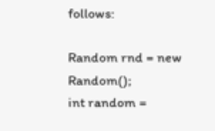follows:

Random rnd = new Random();
int random =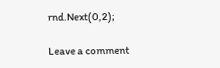rnd.Next(0,2);

Leave a comment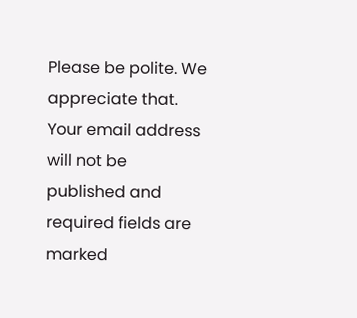Please be polite. We appreciate that. Your email address will not be published and required fields are marked